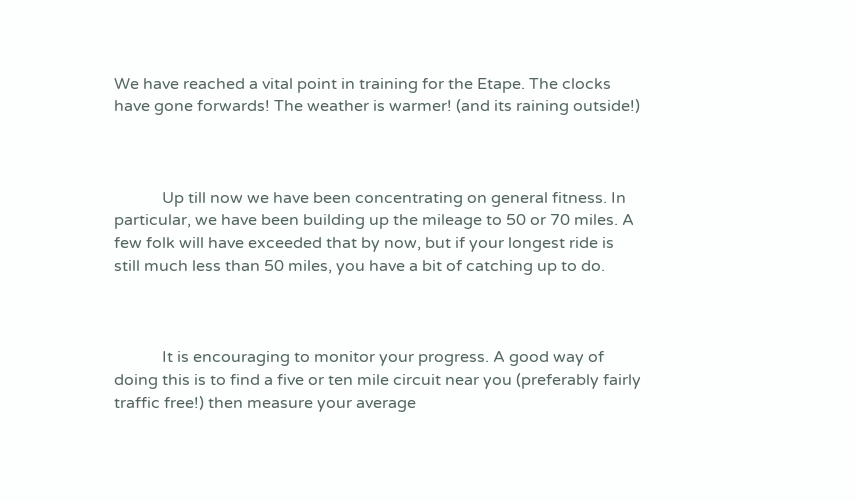We have reached a vital point in training for the Etape. The clocks have gone forwards! The weather is warmer! (and its raining outside!)



            Up till now we have been concentrating on general fitness. In particular, we have been building up the mileage to 50 or 70 miles. A few folk will have exceeded that by now, but if your longest ride is still much less than 50 miles, you have a bit of catching up to do.



            It is encouraging to monitor your progress. A good way of doing this is to find a five or ten mile circuit near you (preferably fairly traffic free!) then measure your average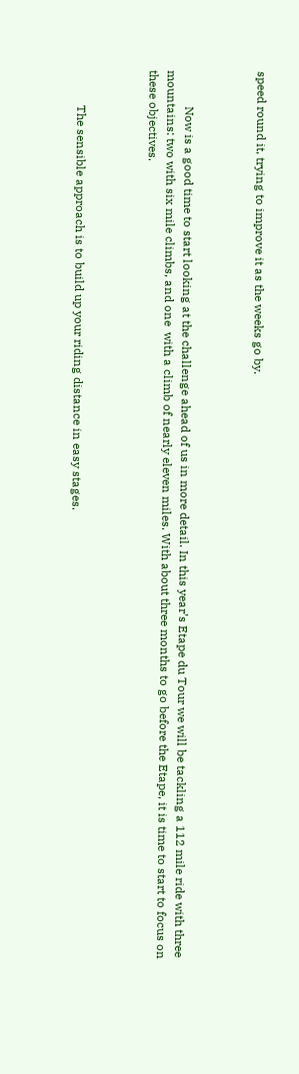speed round it, trying to improve it as the weeks go by.



            Now is a good time to start looking at the challenge ahead of us in more detail. In this year’s Etape du Tour we will be tackling a 112 mile ride with three mountains: two with six mile climbs, and one  with a climb of nearly eleven miles. With about three months to go before the Etape, it is time to start to focus on these objectives.



            The sensible approach is to build up your riding distance in easy stages.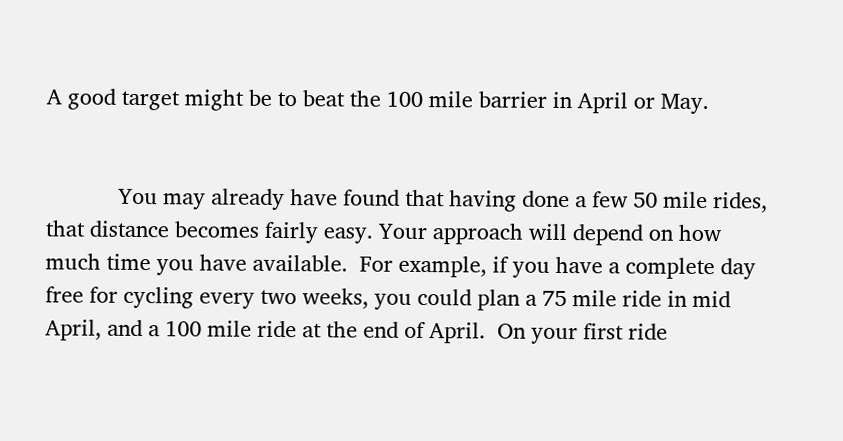A good target might be to beat the 100 mile barrier in April or May.


            You may already have found that having done a few 50 mile rides, that distance becomes fairly easy. Your approach will depend on how much time you have available.  For example, if you have a complete day free for cycling every two weeks, you could plan a 75 mile ride in mid April, and a 100 mile ride at the end of April.  On your first ride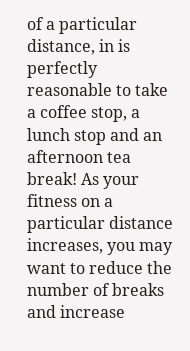of a particular distance, in is perfectly reasonable to take a coffee stop, a lunch stop and an afternoon tea break! As your fitness on a particular distance increases, you may want to reduce the number of breaks and increase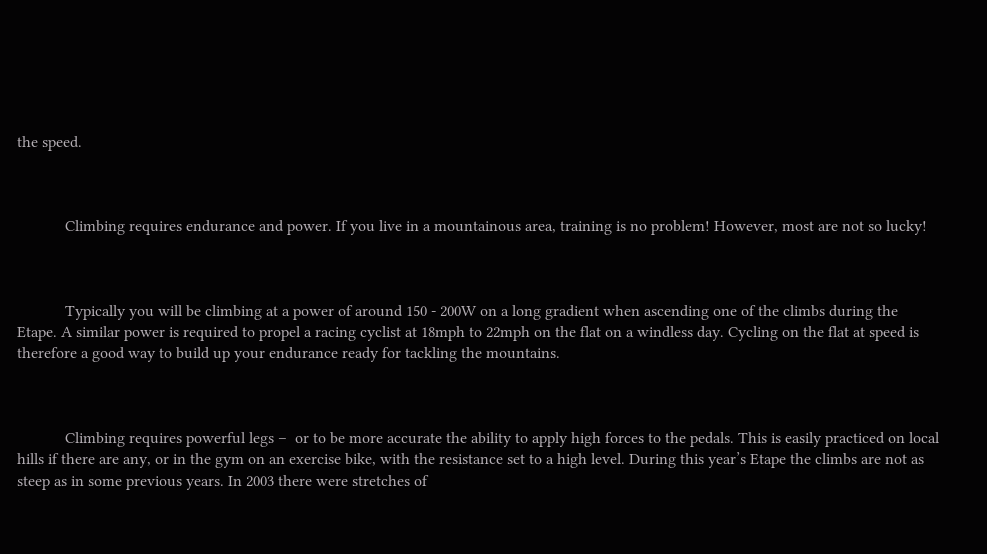the speed.



            Climbing requires endurance and power. If you live in a mountainous area, training is no problem! However, most are not so lucky!



            Typically you will be climbing at a power of around 150 - 200W on a long gradient when ascending one of the climbs during the Etape. A similar power is required to propel a racing cyclist at 18mph to 22mph on the flat on a windless day. Cycling on the flat at speed is therefore a good way to build up your endurance ready for tackling the mountains.



            Climbing requires powerful legs –  or to be more accurate the ability to apply high forces to the pedals. This is easily practiced on local hills if there are any, or in the gym on an exercise bike, with the resistance set to a high level. During this year’s Etape the climbs are not as steep as in some previous years. In 2003 there were stretches of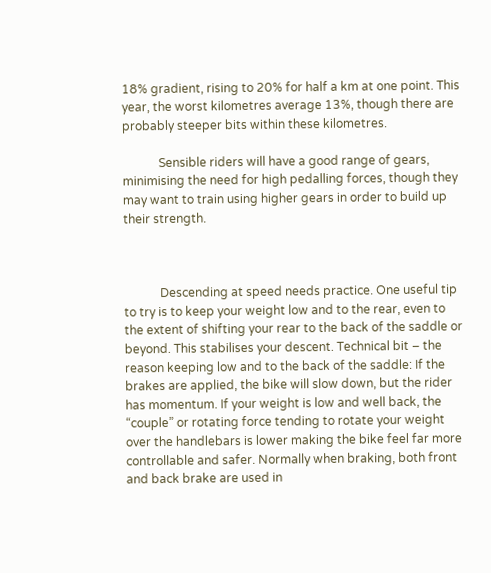18% gradient, rising to 20% for half a km at one point. This year, the worst kilometres average 13%, though there are probably steeper bits within these kilometres.

            Sensible riders will have a good range of gears, minimising the need for high pedalling forces, though they may want to train using higher gears in order to build up their strength.



            Descending at speed needs practice. One useful tip to try is to keep your weight low and to the rear, even to the extent of shifting your rear to the back of the saddle or beyond. This stabilises your descent. Technical bit – the reason keeping low and to the back of the saddle: If the brakes are applied, the bike will slow down, but the rider has momentum. If your weight is low and well back, the “couple” or rotating force tending to rotate your weight over the handlebars is lower making the bike feel far more controllable and safer. Normally when braking, both front and back brake are used in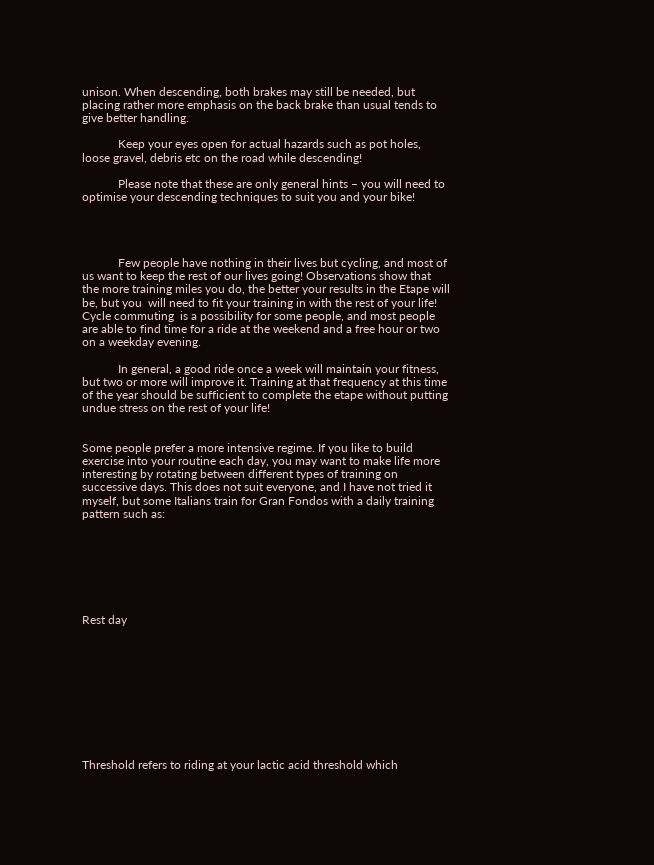unison. When descending, both brakes may still be needed, but placing rather more emphasis on the back brake than usual tends to give better handling.

            Keep your eyes open for actual hazards such as pot holes, loose gravel, debris etc on the road while descending!

            Please note that these are only general hints – you will need to optimise your descending techniques to suit you and your bike!




            Few people have nothing in their lives but cycling, and most of us want to keep the rest of our lives going! Observations show that the more training miles you do, the better your results in the Etape will be, but you  will need to fit your training in with the rest of your life! Cycle commuting  is a possibility for some people, and most people are able to find time for a ride at the weekend and a free hour or two on a weekday evening.

            In general, a good ride once a week will maintain your fitness, but two or more will improve it. Training at that frequency at this time of the year should be sufficient to complete the etape without putting undue stress on the rest of your life!


Some people prefer a more intensive regime. If you like to build  exercise into your routine each day, you may want to make life more interesting by rotating between different types of training on successive days. This does not suit everyone, and I have not tried it myself, but some Italians train for Gran Fondos with a daily training pattern such as:







Rest day










Threshold refers to riding at your lactic acid threshold which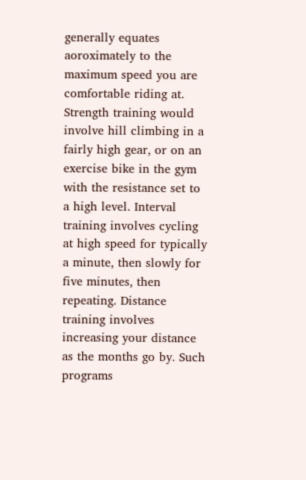generally equates aoroximately to the maximum speed you are comfortable riding at. Strength training would involve hill climbing in a fairly high gear, or on an exercise bike in the gym with the resistance set to a high level. Interval training involves cycling at high speed for typically a minute, then slowly for five minutes, then repeating. Distance training involves increasing your distance as the months go by. Such programs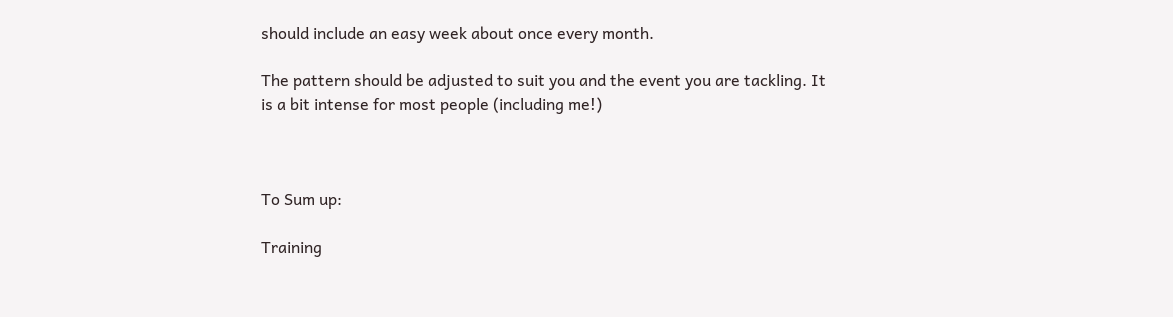should include an easy week about once every month.

The pattern should be adjusted to suit you and the event you are tackling. It is a bit intense for most people (including me!)



To Sum up:

Training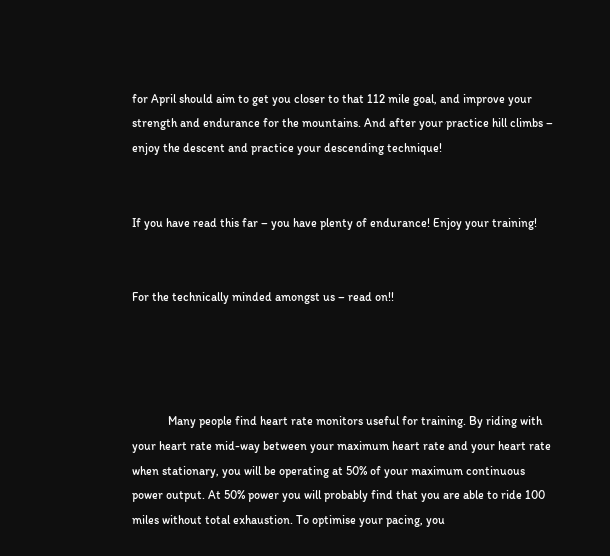for April should aim to get you closer to that 112 mile goal, and improve your strength and endurance for the mountains. And after your practice hill climbs – enjoy the descent and practice your descending technique!


If you have read this far – you have plenty of endurance! Enjoy your training!


For the technically minded amongst us – read on!!




            Many people find heart rate monitors useful for training. By riding with your heart rate mid-way between your maximum heart rate and your heart rate when stationary, you will be operating at 50% of your maximum continuous power output. At 50% power you will probably find that you are able to ride 100 miles without total exhaustion. To optimise your pacing, you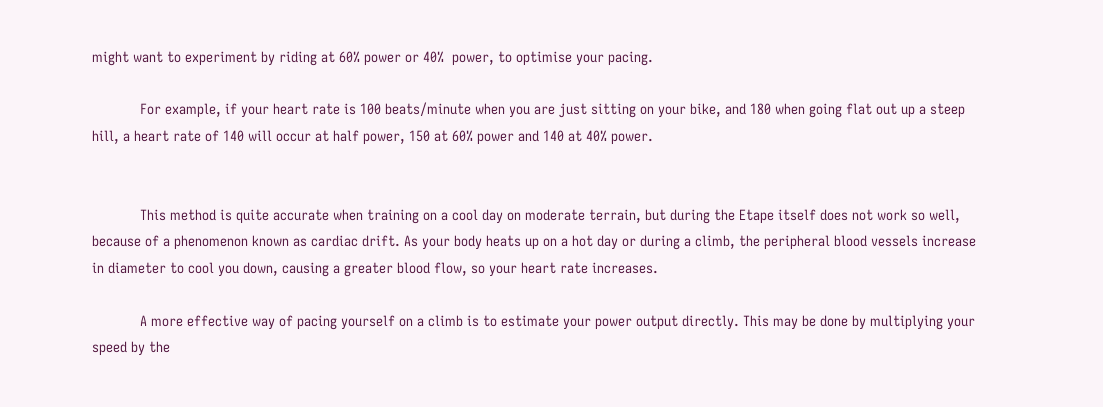might want to experiment by riding at 60% power or 40%  power, to optimise your pacing.

            For example, if your heart rate is 100 beats/minute when you are just sitting on your bike, and 180 when going flat out up a steep hill, a heart rate of 140 will occur at half power, 150 at 60% power and 140 at 40% power.


            This method is quite accurate when training on a cool day on moderate terrain, but during the Etape itself does not work so well, because of a phenomenon known as cardiac drift. As your body heats up on a hot day or during a climb, the peripheral blood vessels increase in diameter to cool you down, causing a greater blood flow, so your heart rate increases.

            A more effective way of pacing yourself on a climb is to estimate your power output directly. This may be done by multiplying your speed by the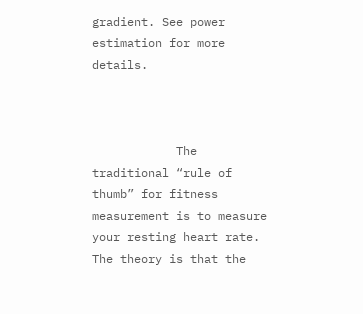gradient. See power estimation for more details.



            The traditional “rule of thumb” for fitness measurement is to measure your resting heart rate. The theory is that the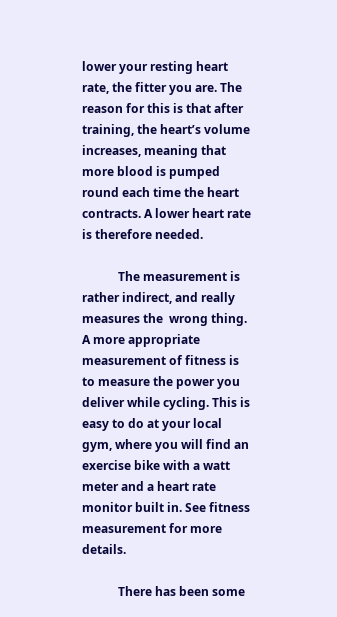lower your resting heart rate, the fitter you are. The reason for this is that after training, the heart’s volume increases, meaning that more blood is pumped round each time the heart contracts. A lower heart rate is therefore needed.

            The measurement is rather indirect, and really measures the  wrong thing. A more appropriate measurement of fitness is to measure the power you deliver while cycling. This is easy to do at your local gym, where you will find an exercise bike with a watt meter and a heart rate monitor built in. See fitness measurement for more details.

            There has been some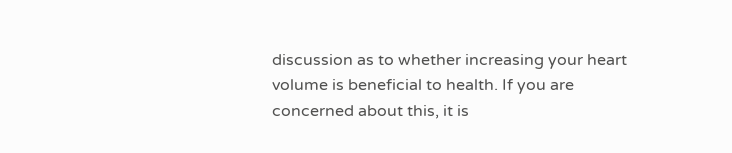discussion as to whether increasing your heart volume is beneficial to health. If you are concerned about this, it is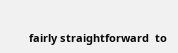fairly straightforward  to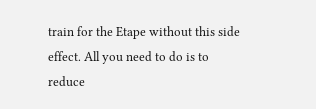train for the Etape without this side effect. All you need to do is to reduce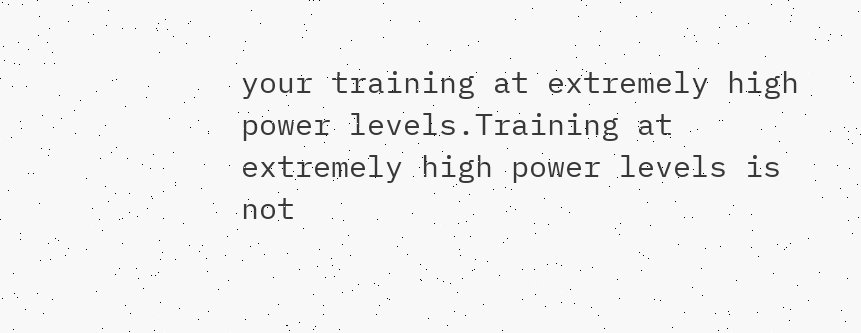your training at extremely high power levels.Training at extremely high power levels is not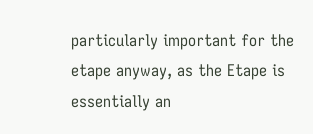particularly important for the etape anyway, as the Etape is essentially an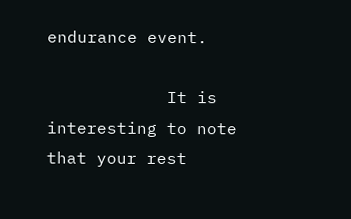endurance event.

            It is interesting to note that your rest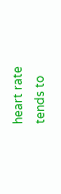heart rate tends to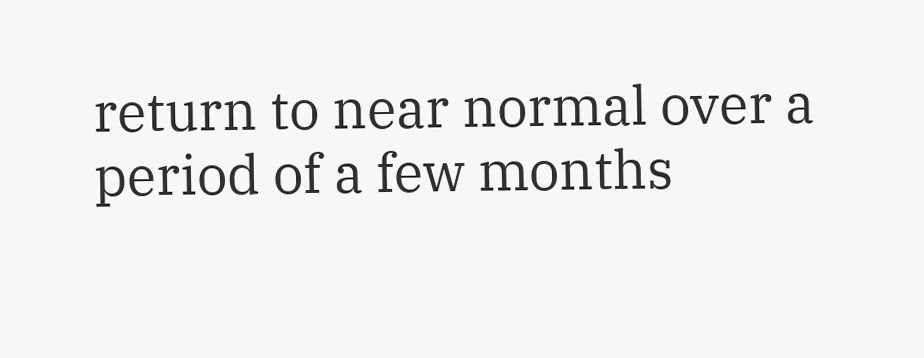return to near normal over a period of a few months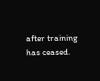after training has ceased.